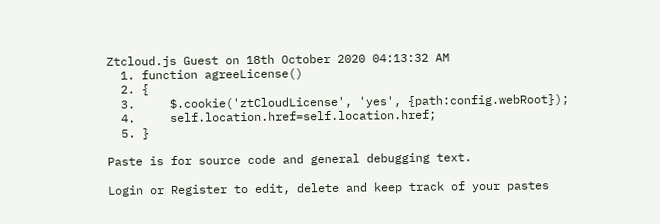Ztcloud.js Guest on 18th October 2020 04:13:32 AM
  1. function agreeLicense()
  2. {
  3.     $.cookie('ztCloudLicense', 'yes', {path:config.webRoot});
  4.     self.location.href=self.location.href;
  5. }

Paste is for source code and general debugging text.

Login or Register to edit, delete and keep track of your pastes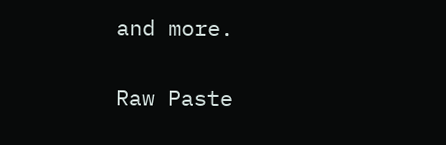and more.

Raw Paste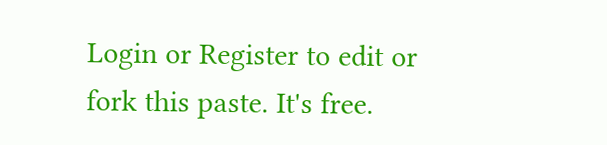Login or Register to edit or fork this paste. It's free.